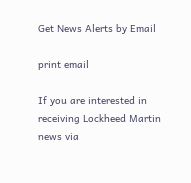Get News Alerts by Email

print email

If you are interested in receiving Lockheed Martin news via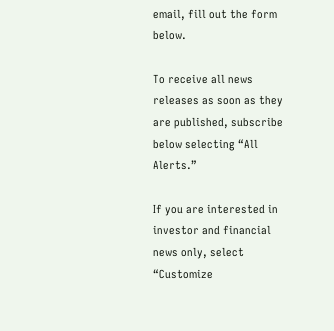email, fill out the form below.

To receive all news releases as soon as they are published, subscribe below selecting “All Alerts.”

If you are interested in investor and financial news only, select “Customize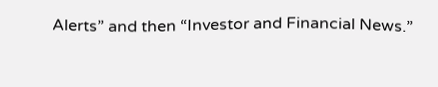Alerts” and then “Investor and Financial News.”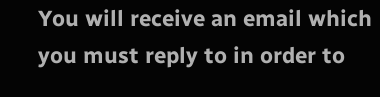You will receive an email which you must reply to in order to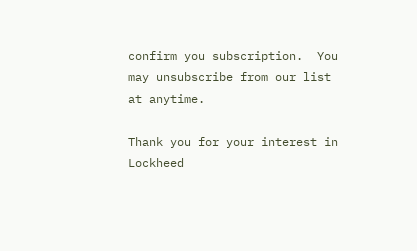confirm you subscription.  You may unsubscribe from our list at anytime.

Thank you for your interest in Lockheed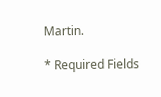Martin.

* Required Fields